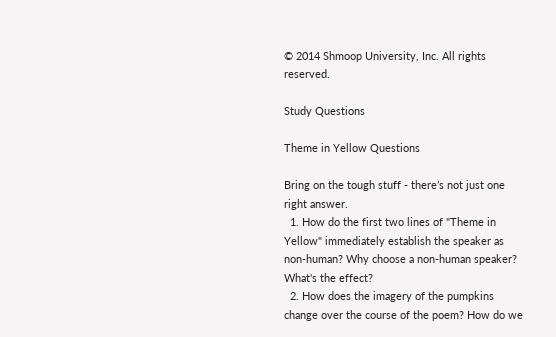© 2014 Shmoop University, Inc. All rights reserved.

Study Questions

Theme in Yellow Questions

Bring on the tough stuff - there’s not just one right answer.
  1. How do the first two lines of "Theme in Yellow" immediately establish the speaker as non-human? Why choose a non-human speaker? What's the effect?
  2. How does the imagery of the pumpkins change over the course of the poem? How do we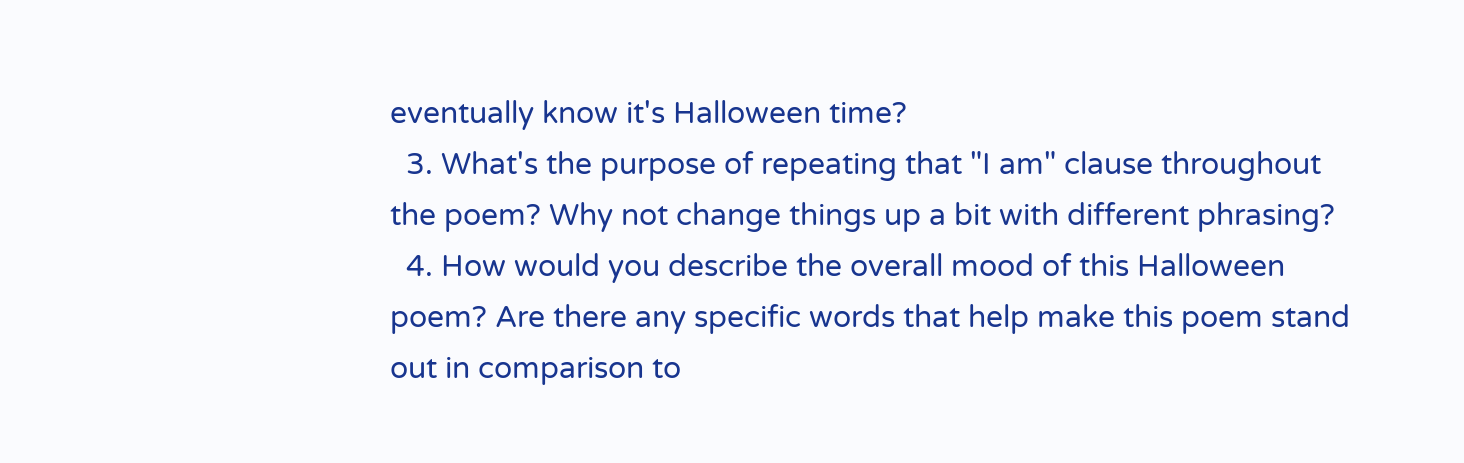eventually know it's Halloween time?
  3. What's the purpose of repeating that "I am" clause throughout the poem? Why not change things up a bit with different phrasing?
  4. How would you describe the overall mood of this Halloween poem? Are there any specific words that help make this poem stand out in comparison to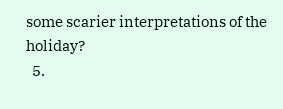some scarier interpretations of the holiday?
  5.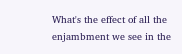What's the effect of all the enjambment we see in the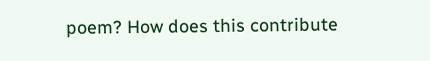poem? How does this contribute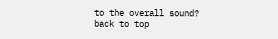to the overall sound?
back to top